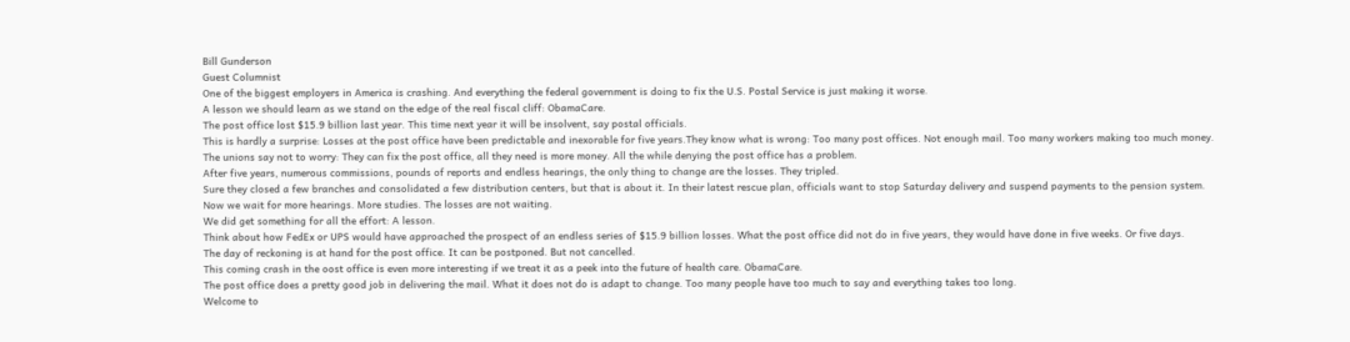Bill Gunderson
Guest Columnist
One of the biggest employers in America is crashing. And everything the federal government is doing to fix the U.S. Postal Service is just making it worse.
A lesson we should learn as we stand on the edge of the real fiscal cliff: ObamaCare.
The post office lost $15.9 billion last year. This time next year it will be insolvent, say postal officials.
This is hardly a surprise: Losses at the post office have been predictable and inexorable for five years.They know what is wrong: Too many post offices. Not enough mail. Too many workers making too much money.
The unions say not to worry: They can fix the post office, all they need is more money. All the while denying the post office has a problem.
After five years, numerous commissions, pounds of reports and endless hearings, the only thing to change are the losses. They tripled.
Sure they closed a few branches and consolidated a few distribution centers, but that is about it. In their latest rescue plan, officials want to stop Saturday delivery and suspend payments to the pension system.
Now we wait for more hearings. More studies. The losses are not waiting.
We did get something for all the effort: A lesson.
Think about how FedEx or UPS would have approached the prospect of an endless series of $15.9 billion losses. What the post office did not do in five years, they would have done in five weeks. Or five days.
The day of reckoning is at hand for the post office. It can be postponed. But not cancelled.
This coming crash in the oost office is even more interesting if we treat it as a peek into the future of health care. ObamaCare.
The post office does a pretty good job in delivering the mail. What it does not do is adapt to change. Too many people have too much to say and everything takes too long.
Welcome to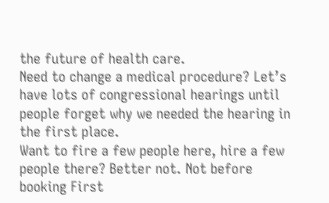the future of health care.
Need to change a medical procedure? Let’s have lots of congressional hearings until people forget why we needed the hearing in the first place.
Want to fire a few people here, hire a few people there? Better not. Not before booking First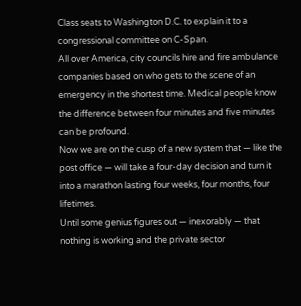Class seats to Washington D.C. to explain it to a congressional committee on C-Span.
All over America, city councils hire and fire ambulance companies based on who gets to the scene of an emergency in the shortest time. Medical people know the difference between four minutes and five minutes can be profound.
Now we are on the cusp of a new system that — like the post office — will take a four-day decision and turn it into a marathon lasting four weeks, four months, four lifetimes.
Until some genius figures out — inexorably — that nothing is working and the private sector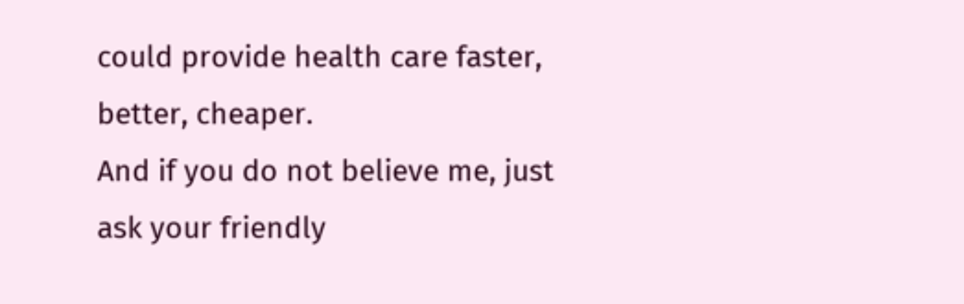could provide health care faster, better, cheaper.
And if you do not believe me, just ask your friendly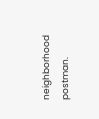neighborhood postman.